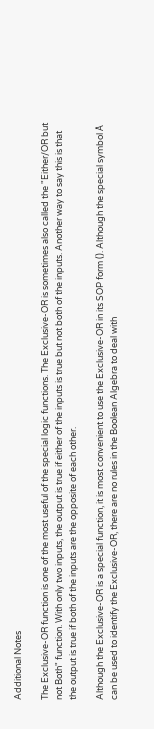Additional Notes

The Exclusive-OR function is one of the most useful of the special logic functions. The Exclusive-OR is sometimes also called the "Either/OR but not Both" function. With only two inputs, the output is true if either of the inputs is true but not both of the inputs. Another way to say this is that the output is true if both of the inputs are the opposite of each other.

Although the Exclusive-OR is a special function, it is most convenient to use the Exclusive-OR in its SOP form (). Although the special symbol Å can be used to identify the Exclusive-OR, there are no rules in the Boolean Algebra to deal with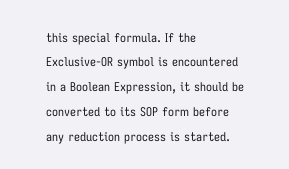this special formula. If the Exclusive-OR symbol is encountered in a Boolean Expression, it should be converted to its SOP form before any reduction process is started.